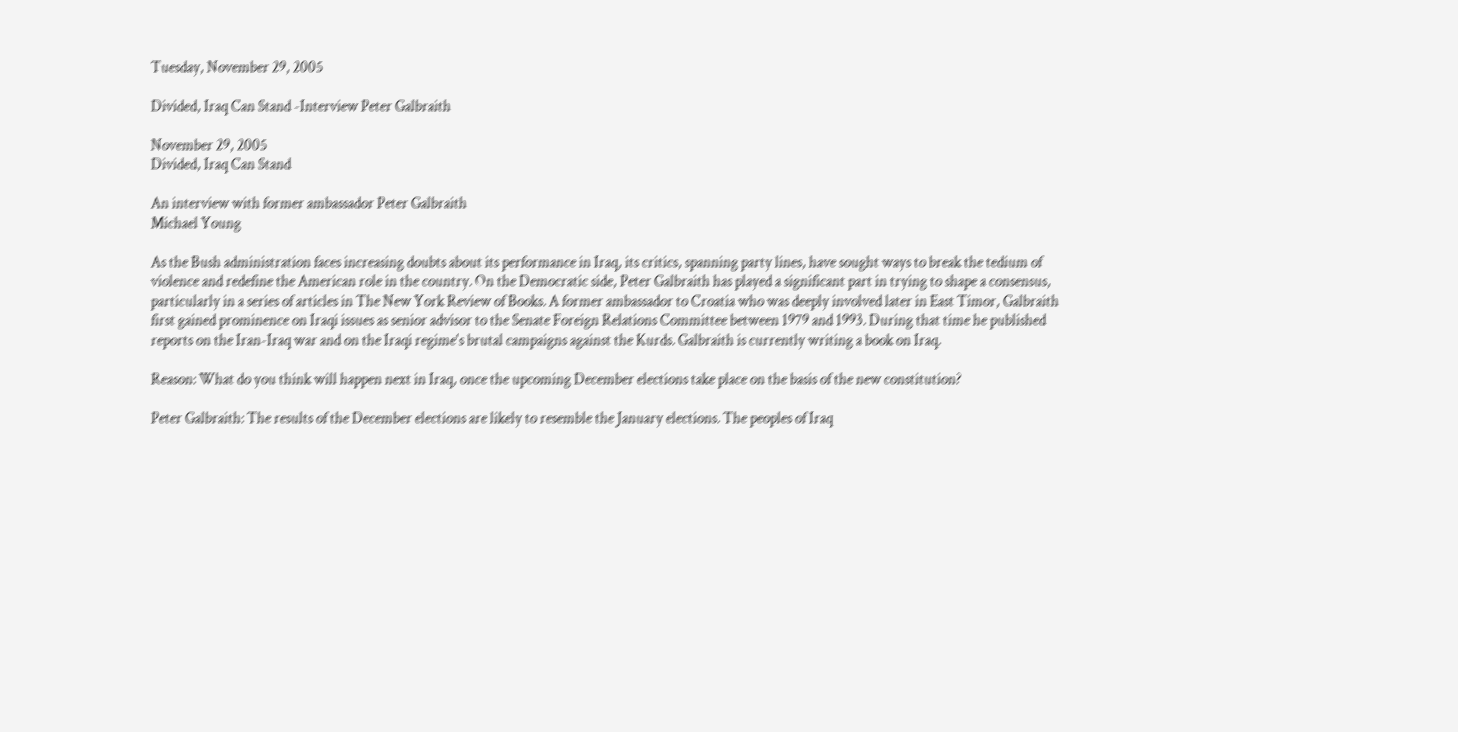Tuesday, November 29, 2005

Divided, Iraq Can Stand -Interview Peter Galbraith

November 29, 2005
Divided, Iraq Can Stand

An interview with former ambassador Peter Galbraith
Michael Young

As the Bush administration faces increasing doubts about its performance in Iraq, its critics, spanning party lines, have sought ways to break the tedium of violence and redefine the American role in the country. On the Democratic side, Peter Galbraith has played a significant part in trying to shape a consensus, particularly in a series of articles in The New York Review of Books. A former ambassador to Croatia who was deeply involved later in East Timor, Galbraith first gained prominence on Iraqi issues as senior advisor to the Senate Foreign Relations Committee between 1979 and 1993. During that time he published reports on the Iran-Iraq war and on the Iraqi regime's brutal campaigns against the Kurds. Galbraith is currently writing a book on Iraq.

Reason: What do you think will happen next in Iraq, once the upcoming December elections take place on the basis of the new constitution?

Peter Galbraith: The results of the December elections are likely to resemble the January elections. The peoples of Iraq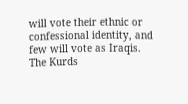will vote their ethnic or confessional identity, and few will vote as Iraqis. The Kurds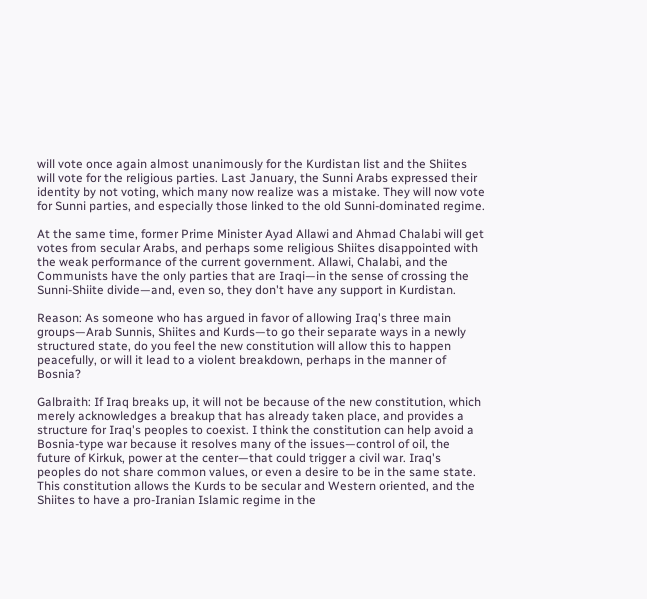will vote once again almost unanimously for the Kurdistan list and the Shiites will vote for the religious parties. Last January, the Sunni Arabs expressed their identity by not voting, which many now realize was a mistake. They will now vote for Sunni parties, and especially those linked to the old Sunni-dominated regime.

At the same time, former Prime Minister Ayad Allawi and Ahmad Chalabi will get votes from secular Arabs, and perhaps some religious Shiites disappointed with the weak performance of the current government. Allawi, Chalabi, and the Communists have the only parties that are Iraqi—in the sense of crossing the Sunni-Shiite divide—and, even so, they don't have any support in Kurdistan.

Reason: As someone who has argued in favor of allowing Iraq's three main groups—Arab Sunnis, Shiites and Kurds—to go their separate ways in a newly structured state, do you feel the new constitution will allow this to happen peacefully, or will it lead to a violent breakdown, perhaps in the manner of Bosnia?

Galbraith: If Iraq breaks up, it will not be because of the new constitution, which merely acknowledges a breakup that has already taken place, and provides a structure for Iraq's peoples to coexist. I think the constitution can help avoid a Bosnia-type war because it resolves many of the issues—control of oil, the future of Kirkuk, power at the center—that could trigger a civil war. Iraq's peoples do not share common values, or even a desire to be in the same state. This constitution allows the Kurds to be secular and Western oriented, and the Shiites to have a pro-Iranian Islamic regime in the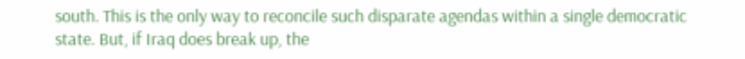south. This is the only way to reconcile such disparate agendas within a single democratic state. But, if Iraq does break up, the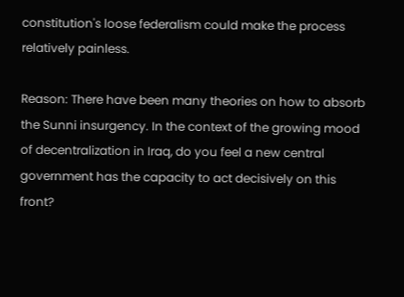constitution's loose federalism could make the process relatively painless.

Reason: There have been many theories on how to absorb the Sunni insurgency. In the context of the growing mood of decentralization in Iraq, do you feel a new central government has the capacity to act decisively on this front?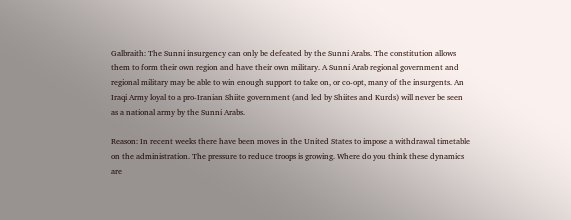Galbraith: The Sunni insurgency can only be defeated by the Sunni Arabs. The constitution allows them to form their own region and have their own military. A Sunni Arab regional government and regional military may be able to win enough support to take on, or co-opt, many of the insurgents. An Iraqi Army loyal to a pro-Iranian Shiite government (and led by Shiites and Kurds) will never be seen as a national army by the Sunni Arabs.

Reason: In recent weeks there have been moves in the United States to impose a withdrawal timetable on the administration. The pressure to reduce troops is growing. Where do you think these dynamics are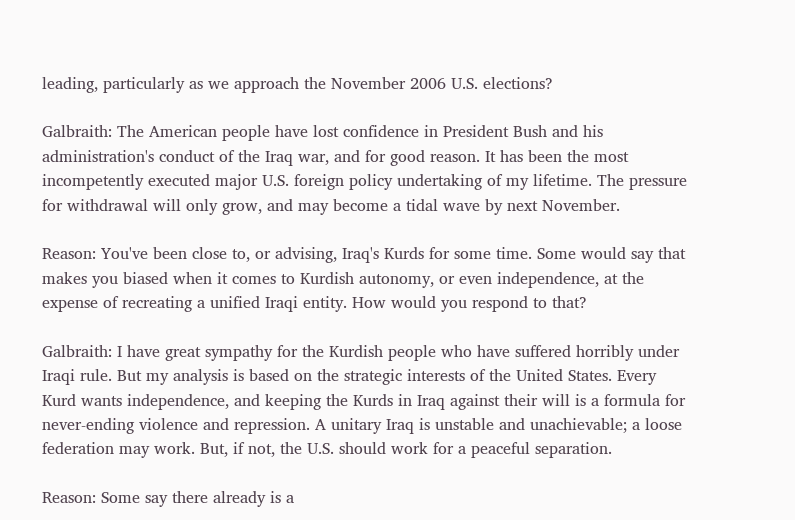leading, particularly as we approach the November 2006 U.S. elections?

Galbraith: The American people have lost confidence in President Bush and his administration's conduct of the Iraq war, and for good reason. It has been the most incompetently executed major U.S. foreign policy undertaking of my lifetime. The pressure for withdrawal will only grow, and may become a tidal wave by next November.

Reason: You've been close to, or advising, Iraq's Kurds for some time. Some would say that makes you biased when it comes to Kurdish autonomy, or even independence, at the expense of recreating a unified Iraqi entity. How would you respond to that?

Galbraith: I have great sympathy for the Kurdish people who have suffered horribly under Iraqi rule. But my analysis is based on the strategic interests of the United States. Every Kurd wants independence, and keeping the Kurds in Iraq against their will is a formula for never-ending violence and repression. A unitary Iraq is unstable and unachievable; a loose federation may work. But, if not, the U.S. should work for a peaceful separation.

Reason: Some say there already is a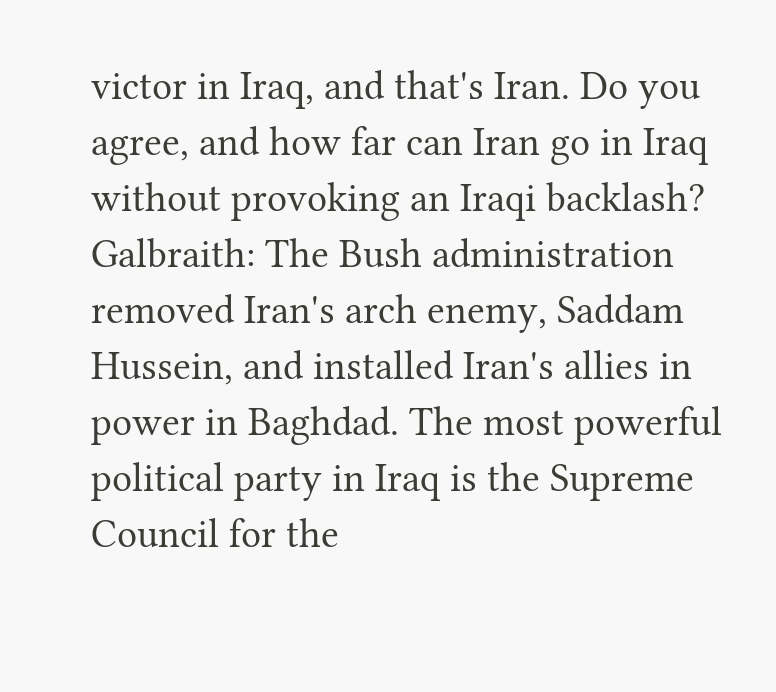victor in Iraq, and that's Iran. Do you agree, and how far can Iran go in Iraq without provoking an Iraqi backlash?
Galbraith: The Bush administration removed Iran's arch enemy, Saddam Hussein, and installed Iran's allies in power in Baghdad. The most powerful political party in Iraq is the Supreme Council for the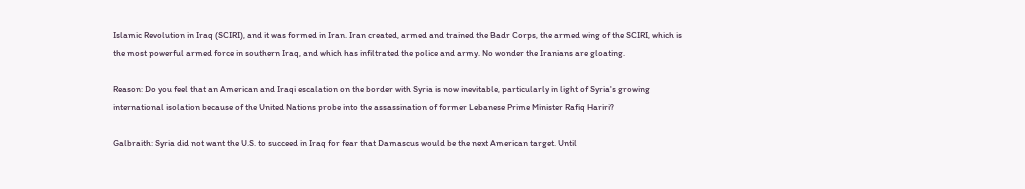Islamic Revolution in Iraq (SCIRI), and it was formed in Iran. Iran created, armed and trained the Badr Corps, the armed wing of the SCIRI, which is the most powerful armed force in southern Iraq, and which has infiltrated the police and army. No wonder the Iranians are gloating.

Reason: Do you feel that an American and Iraqi escalation on the border with Syria is now inevitable, particularly in light of Syria's growing international isolation because of the United Nations probe into the assassination of former Lebanese Prime Minister Rafiq Hariri?

Galbraith: Syria did not want the U.S. to succeed in Iraq for fear that Damascus would be the next American target. Until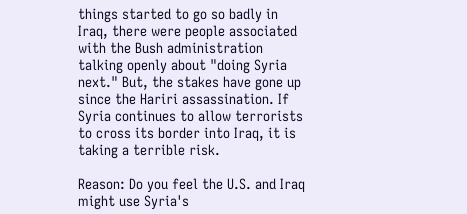things started to go so badly in Iraq, there were people associated with the Bush administration talking openly about "doing Syria next." But, the stakes have gone up since the Hariri assassination. If Syria continues to allow terrorists to cross its border into Iraq, it is taking a terrible risk.

Reason: Do you feel the U.S. and Iraq might use Syria's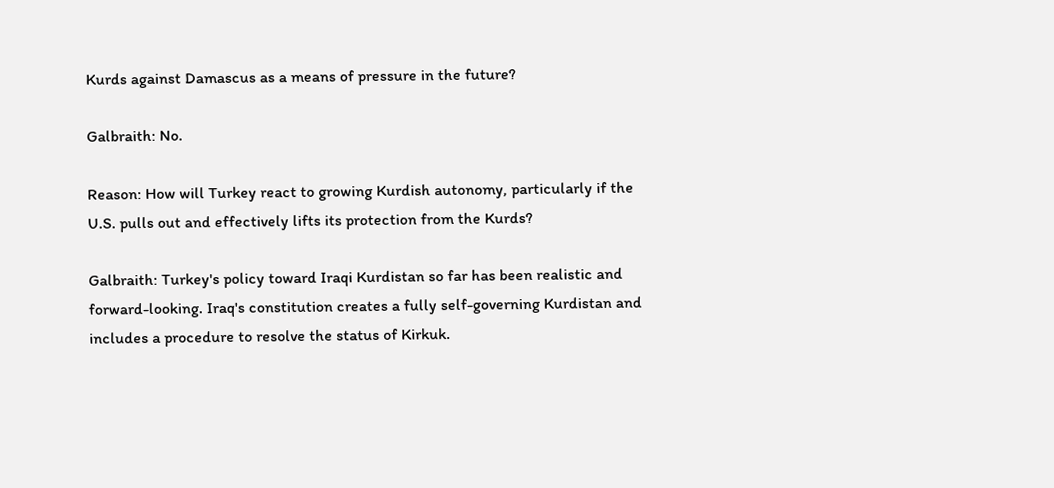Kurds against Damascus as a means of pressure in the future?

Galbraith: No.

Reason: How will Turkey react to growing Kurdish autonomy, particularly if the U.S. pulls out and effectively lifts its protection from the Kurds?

Galbraith: Turkey's policy toward Iraqi Kurdistan so far has been realistic and forward-looking. Iraq's constitution creates a fully self-governing Kurdistan and includes a procedure to resolve the status of Kirkuk.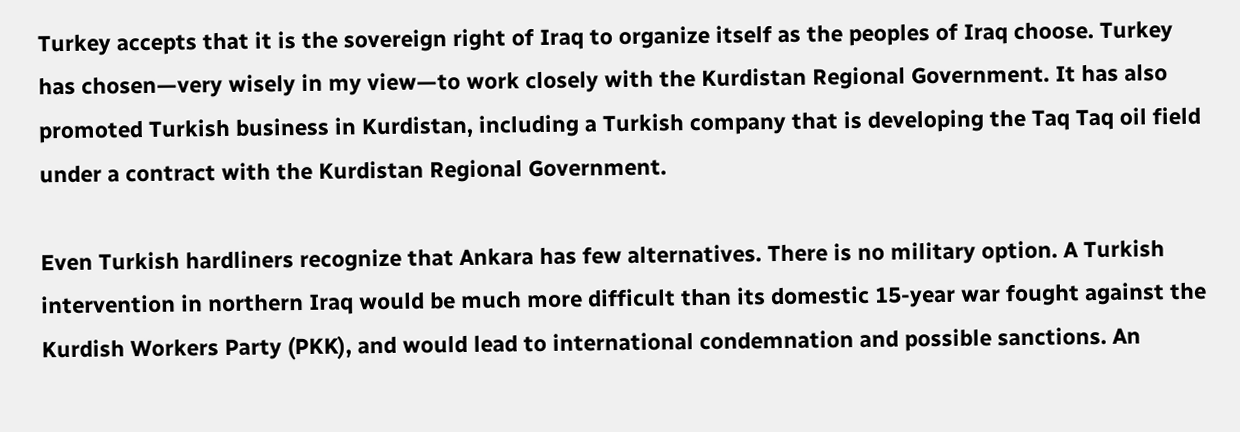Turkey accepts that it is the sovereign right of Iraq to organize itself as the peoples of Iraq choose. Turkey has chosen—very wisely in my view—to work closely with the Kurdistan Regional Government. It has also promoted Turkish business in Kurdistan, including a Turkish company that is developing the Taq Taq oil field under a contract with the Kurdistan Regional Government.

Even Turkish hardliners recognize that Ankara has few alternatives. There is no military option. A Turkish intervention in northern Iraq would be much more difficult than its domestic 15-year war fought against the Kurdish Workers Party (PKK), and would lead to international condemnation and possible sanctions. An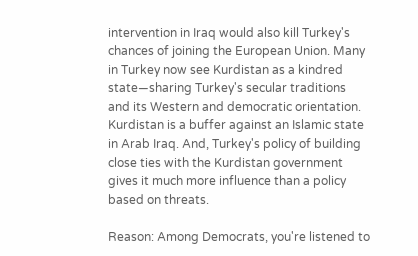intervention in Iraq would also kill Turkey's chances of joining the European Union. Many in Turkey now see Kurdistan as a kindred state—sharing Turkey's secular traditions and its Western and democratic orientation. Kurdistan is a buffer against an Islamic state in Arab Iraq. And, Turkey's policy of building close ties with the Kurdistan government gives it much more influence than a policy based on threats.

Reason: Among Democrats, you're listened to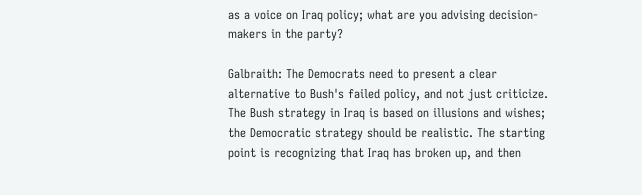as a voice on Iraq policy; what are you advising decision-makers in the party?

Galbraith: The Democrats need to present a clear alternative to Bush's failed policy, and not just criticize. The Bush strategy in Iraq is based on illusions and wishes; the Democratic strategy should be realistic. The starting point is recognizing that Iraq has broken up, and then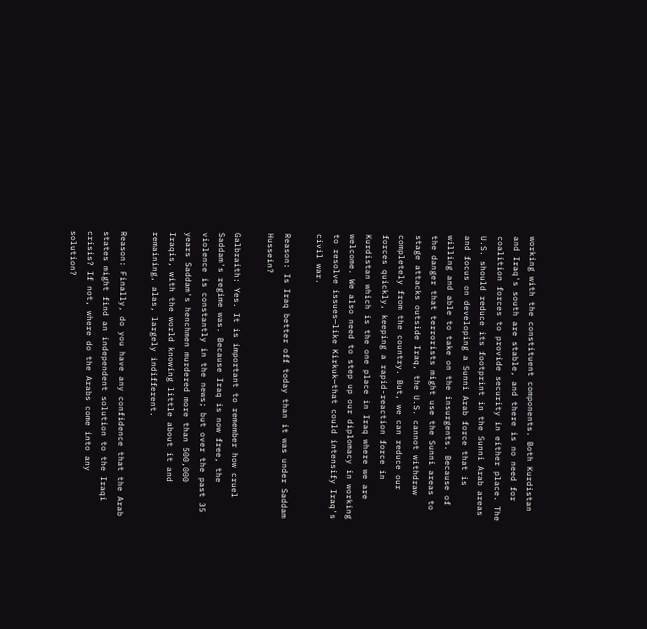working with the constituent components. Both Kurdistan and Iraq's south are stable, and there is no need for coalition forces to provide security in either place. The U.S. should reduce its footprint in the Sunni Arab areas and focus on developing a Sunni Arab force that is willing and able to take on the insurgents. Because of the danger that terrorists might use the Sunni areas to stage attacks outside Iraq, the U.S. cannot withdraw completely from the country. But, we can reduce our forces quickly, keeping a rapid-reaction force in Kurdistan which is the one place in Iraq where we are welcome. We also need to step up our diplomacy in working to resolve issues—like Kirkuk—that could intensify Iraq's civil war.

Reason: Is Iraq better off today than it was under Saddam Hussein?

Galbraith: Yes. It is important to remember how cruel Saddam's regime was. Because Iraq is now free, the violence is constantly in the news; but over the past 35 years Saddam's henchmen murdered more than 500,000 Iraqis, with the world knowing little about it and remaining, alas, largely indifferent.

Reason: Finally, do you have any confidence that the Arab states might find an independent solution to the Iraqi crisis? If not, where do the Arabs come into any solution?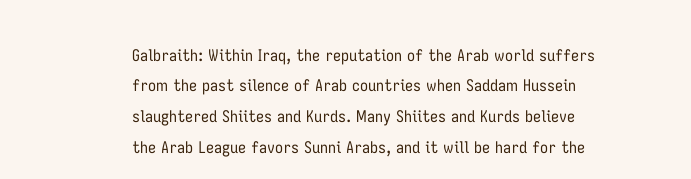Galbraith: Within Iraq, the reputation of the Arab world suffers from the past silence of Arab countries when Saddam Hussein slaughtered Shiites and Kurds. Many Shiites and Kurds believe the Arab League favors Sunni Arabs, and it will be hard for the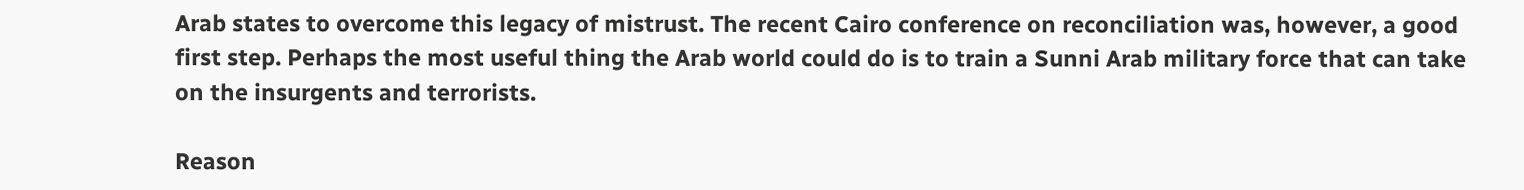Arab states to overcome this legacy of mistrust. The recent Cairo conference on reconciliation was, however, a good first step. Perhaps the most useful thing the Arab world could do is to train a Sunni Arab military force that can take on the insurgents and terrorists.

Reason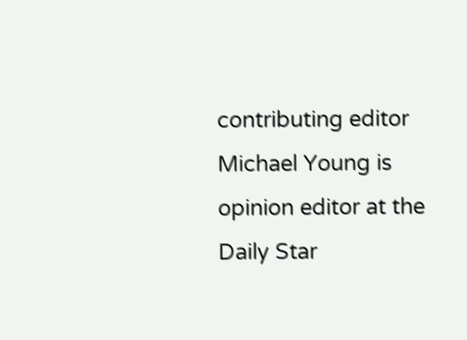contributing editor Michael Young is opinion editor at the Daily Star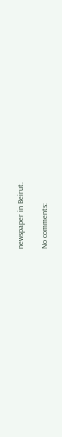newspaper in Beirut.

No comments: